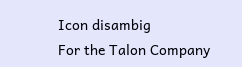Icon disambig
For the Talon Company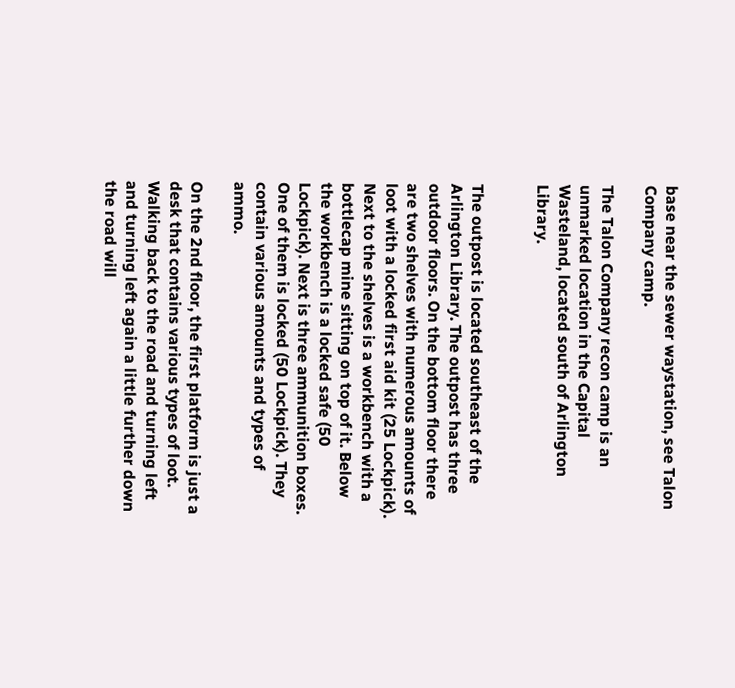base near the sewer waystation, see Talon Company camp.

The Talon Company recon camp is an unmarked location in the Capital Wasteland, located south of Arlington Library.


The outpost is located southeast of the Arlington Library. The outpost has three outdoor floors. On the bottom floor there are two shelves with numerous amounts of loot with a locked first aid kit (25 Lockpick). Next to the shelves is a workbench with a bottlecap mine sitting on top of it. Below the workbench is a locked safe (50 Lockpick). Next is three ammunition boxes. One of them is locked (50 Lockpick). They contain various amounts and types of ammo.

On the 2nd floor, the first platform is just a desk that contains various types of loot. Walking back to the road and turning left and turning left again a little further down the road will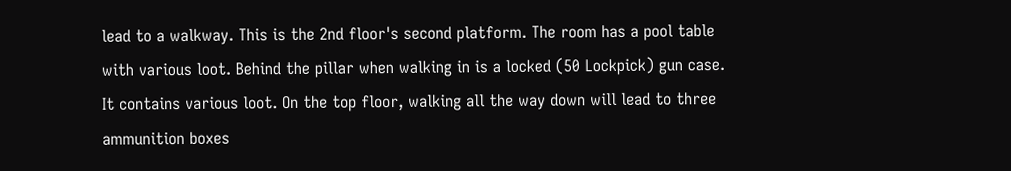lead to a walkway. This is the 2nd floor's second platform. The room has a pool table with various loot. Behind the pillar when walking in is a locked (50 Lockpick) gun case. It contains various loot. On the top floor, walking all the way down will lead to three ammunition boxes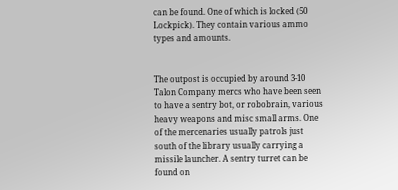can be found. One of which is locked (50 Lockpick). They contain various ammo types and amounts.


The outpost is occupied by around 3-10 Talon Company mercs who have been seen to have a sentry bot, or robobrain, various heavy weapons and misc small arms. One of the mercenaries usually patrols just south of the library usually carrying a missile launcher. A sentry turret can be found on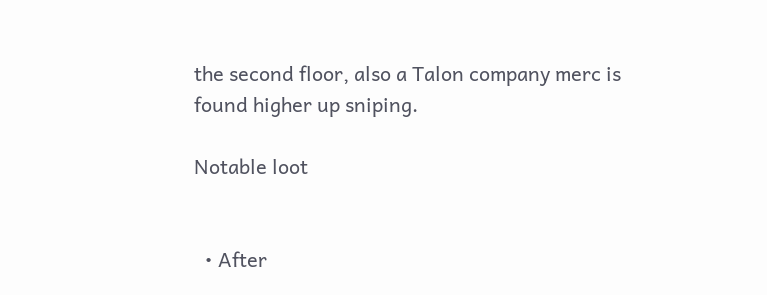the second floor, also a Talon company merc is found higher up sniping.

Notable loot


  • After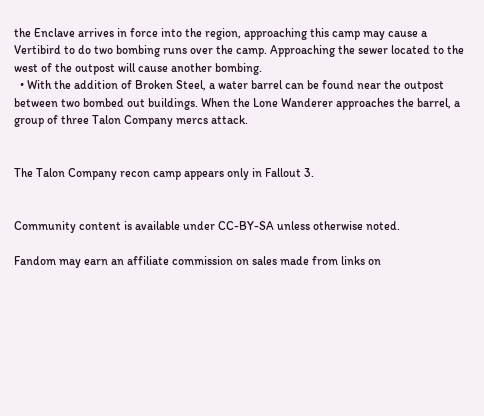the Enclave arrives in force into the region, approaching this camp may cause a Vertibird to do two bombing runs over the camp. Approaching the sewer located to the west of the outpost will cause another bombing.
  • With the addition of Broken Steel, a water barrel can be found near the outpost between two bombed out buildings. When the Lone Wanderer approaches the barrel, a group of three Talon Company mercs attack.


The Talon Company recon camp appears only in Fallout 3.


Community content is available under CC-BY-SA unless otherwise noted.

Fandom may earn an affiliate commission on sales made from links on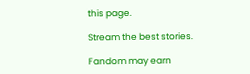this page.

Stream the best stories.

Fandom may earn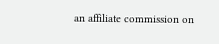an affiliate commission on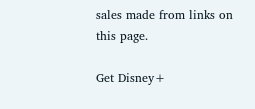sales made from links on this page.

Get Disney+